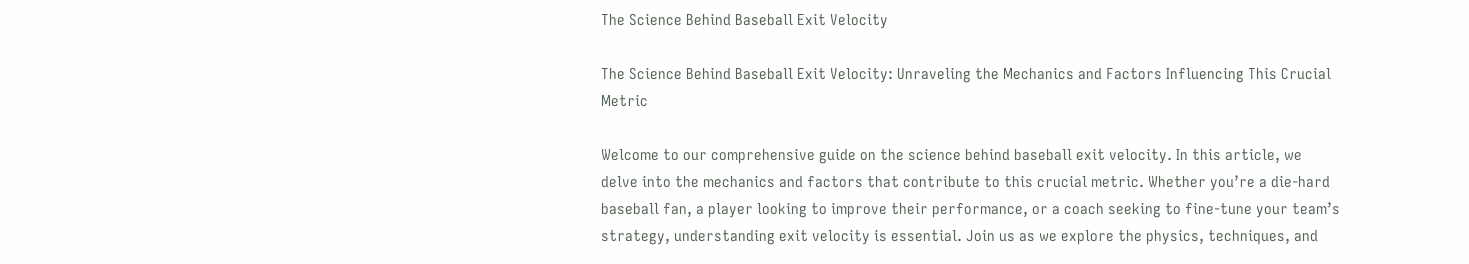The Science Behind Baseball Exit Velocity

The Science Behind Baseball Exit Velocity: Unraveling the Mechanics and Factors Influencing This Crucial Metric

Welcome to our comprehensive guide on the science behind baseball exit velocity. In this article, we delve into the mechanics and factors that contribute to this crucial metric. Whether you’re a die-hard baseball fan, a player looking to improve their performance, or a coach seeking to fine-tune your team’s strategy, understanding exit velocity is essential. Join us as we explore the physics, techniques, and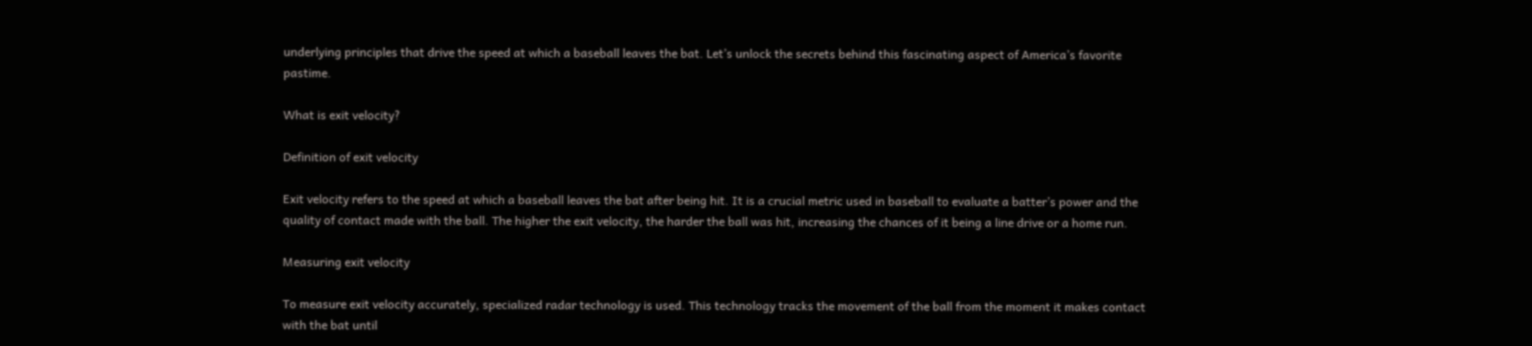underlying principles that drive the speed at which a baseball leaves the bat. Let’s unlock the secrets behind this fascinating aspect of America’s favorite pastime.

What is exit velocity?

Definition of exit velocity

Exit velocity refers to the speed at which a baseball leaves the bat after being hit. It is a crucial metric used in baseball to evaluate a batter’s power and the quality of contact made with the ball. The higher the exit velocity, the harder the ball was hit, increasing the chances of it being a line drive or a home run.

Measuring exit velocity

To measure exit velocity accurately, specialized radar technology is used. This technology tracks the movement of the ball from the moment it makes contact with the bat until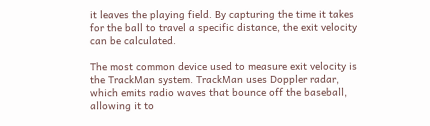it leaves the playing field. By capturing the time it takes for the ball to travel a specific distance, the exit velocity can be calculated.

The most common device used to measure exit velocity is the TrackMan system. TrackMan uses Doppler radar, which emits radio waves that bounce off the baseball, allowing it to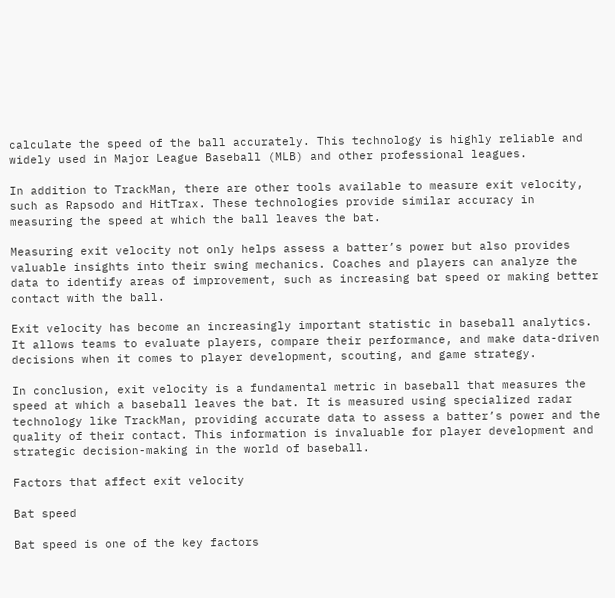calculate the speed of the ball accurately. This technology is highly reliable and widely used in Major League Baseball (MLB) and other professional leagues.

In addition to TrackMan, there are other tools available to measure exit velocity, such as Rapsodo and HitTrax. These technologies provide similar accuracy in measuring the speed at which the ball leaves the bat.

Measuring exit velocity not only helps assess a batter’s power but also provides valuable insights into their swing mechanics. Coaches and players can analyze the data to identify areas of improvement, such as increasing bat speed or making better contact with the ball.

Exit velocity has become an increasingly important statistic in baseball analytics. It allows teams to evaluate players, compare their performance, and make data-driven decisions when it comes to player development, scouting, and game strategy.

In conclusion, exit velocity is a fundamental metric in baseball that measures the speed at which a baseball leaves the bat. It is measured using specialized radar technology like TrackMan, providing accurate data to assess a batter’s power and the quality of their contact. This information is invaluable for player development and strategic decision-making in the world of baseball.

Factors that affect exit velocity

Bat speed

Bat speed is one of the key factors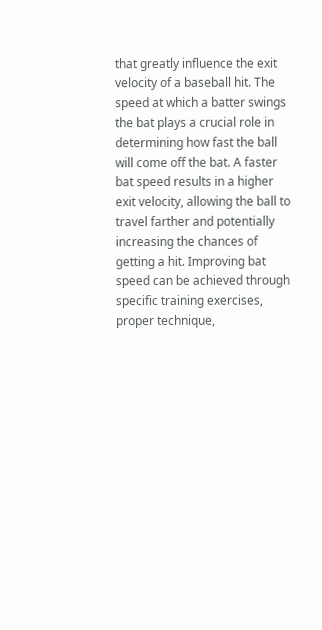that greatly influence the exit velocity of a baseball hit. The speed at which a batter swings the bat plays a crucial role in determining how fast the ball will come off the bat. A faster bat speed results in a higher exit velocity, allowing the ball to travel farther and potentially increasing the chances of getting a hit. Improving bat speed can be achieved through specific training exercises, proper technique,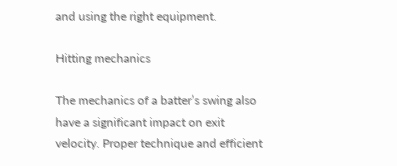and using the right equipment.

Hitting mechanics

The mechanics of a batter’s swing also have a significant impact on exit velocity. Proper technique and efficient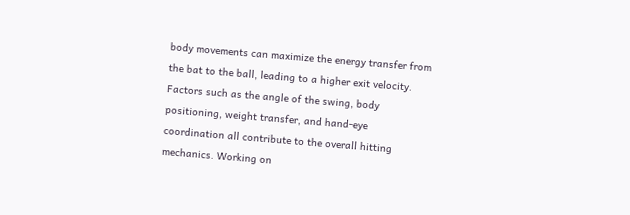body movements can maximize the energy transfer from the bat to the ball, leading to a higher exit velocity. Factors such as the angle of the swing, body positioning, weight transfer, and hand-eye coordination all contribute to the overall hitting mechanics. Working on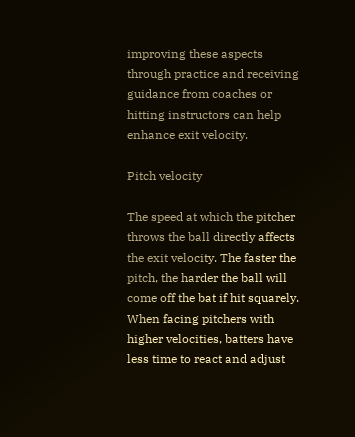improving these aspects through practice and receiving guidance from coaches or hitting instructors can help enhance exit velocity.

Pitch velocity

The speed at which the pitcher throws the ball directly affects the exit velocity. The faster the pitch, the harder the ball will come off the bat if hit squarely. When facing pitchers with higher velocities, batters have less time to react and adjust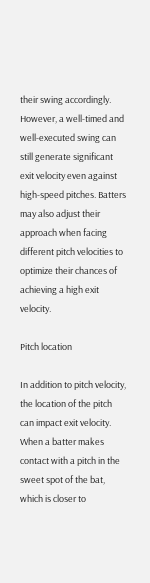their swing accordingly. However, a well-timed and well-executed swing can still generate significant exit velocity even against high-speed pitches. Batters may also adjust their approach when facing different pitch velocities to optimize their chances of achieving a high exit velocity.

Pitch location

In addition to pitch velocity, the location of the pitch can impact exit velocity. When a batter makes contact with a pitch in the sweet spot of the bat, which is closer to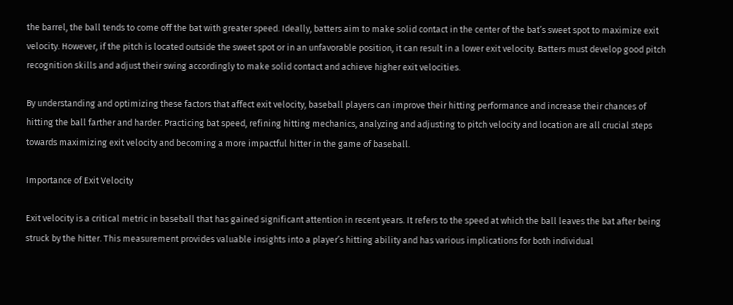the barrel, the ball tends to come off the bat with greater speed. Ideally, batters aim to make solid contact in the center of the bat’s sweet spot to maximize exit velocity. However, if the pitch is located outside the sweet spot or in an unfavorable position, it can result in a lower exit velocity. Batters must develop good pitch recognition skills and adjust their swing accordingly to make solid contact and achieve higher exit velocities.

By understanding and optimizing these factors that affect exit velocity, baseball players can improve their hitting performance and increase their chances of hitting the ball farther and harder. Practicing bat speed, refining hitting mechanics, analyzing and adjusting to pitch velocity and location are all crucial steps towards maximizing exit velocity and becoming a more impactful hitter in the game of baseball.

Importance of Exit Velocity

Exit velocity is a critical metric in baseball that has gained significant attention in recent years. It refers to the speed at which the ball leaves the bat after being struck by the hitter. This measurement provides valuable insights into a player’s hitting ability and has various implications for both individual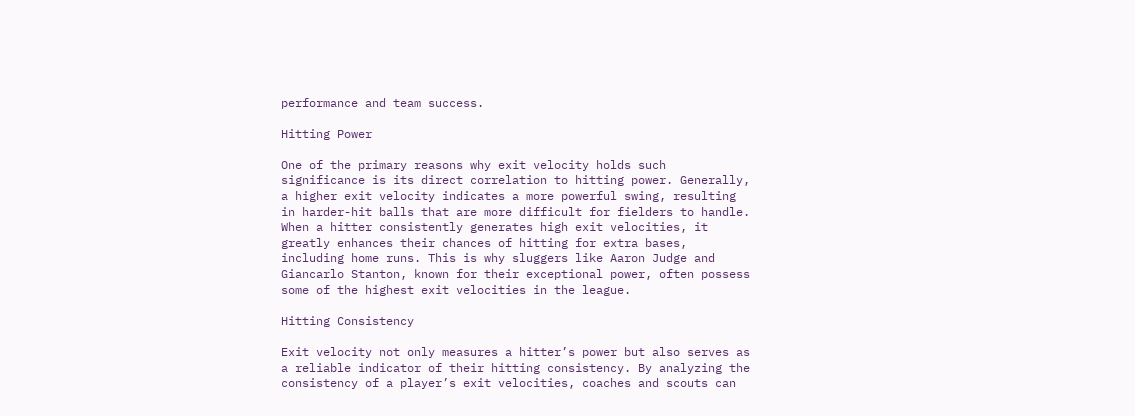performance and team success.

Hitting Power

One of the primary reasons why exit velocity holds such significance is its direct correlation to hitting power. Generally, a higher exit velocity indicates a more powerful swing, resulting in harder-hit balls that are more difficult for fielders to handle. When a hitter consistently generates high exit velocities, it greatly enhances their chances of hitting for extra bases, including home runs. This is why sluggers like Aaron Judge and Giancarlo Stanton, known for their exceptional power, often possess some of the highest exit velocities in the league.

Hitting Consistency

Exit velocity not only measures a hitter’s power but also serves as a reliable indicator of their hitting consistency. By analyzing the consistency of a player’s exit velocities, coaches and scouts can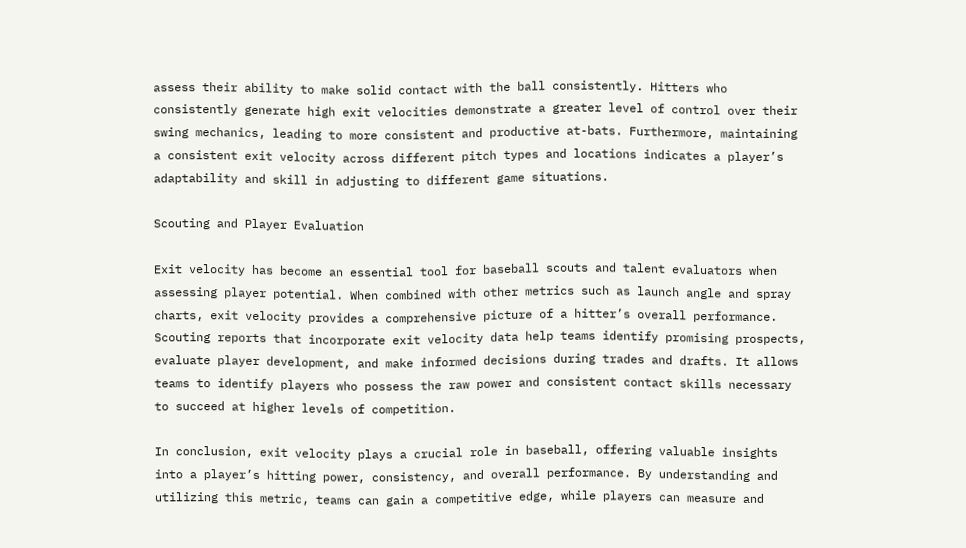assess their ability to make solid contact with the ball consistently. Hitters who consistently generate high exit velocities demonstrate a greater level of control over their swing mechanics, leading to more consistent and productive at-bats. Furthermore, maintaining a consistent exit velocity across different pitch types and locations indicates a player’s adaptability and skill in adjusting to different game situations.

Scouting and Player Evaluation

Exit velocity has become an essential tool for baseball scouts and talent evaluators when assessing player potential. When combined with other metrics such as launch angle and spray charts, exit velocity provides a comprehensive picture of a hitter’s overall performance. Scouting reports that incorporate exit velocity data help teams identify promising prospects, evaluate player development, and make informed decisions during trades and drafts. It allows teams to identify players who possess the raw power and consistent contact skills necessary to succeed at higher levels of competition.

In conclusion, exit velocity plays a crucial role in baseball, offering valuable insights into a player’s hitting power, consistency, and overall performance. By understanding and utilizing this metric, teams can gain a competitive edge, while players can measure and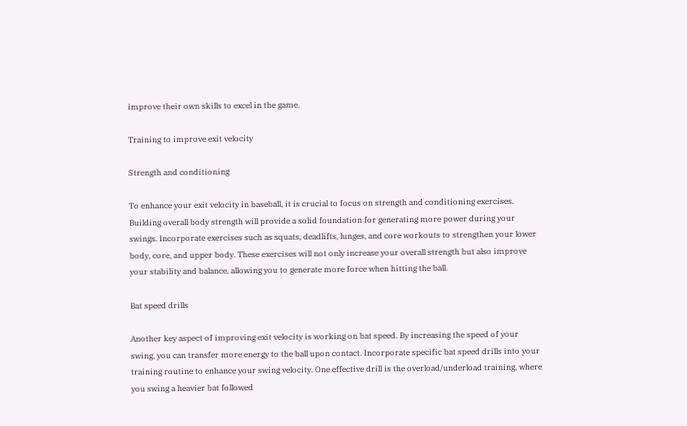improve their own skills to excel in the game.

Training to improve exit velocity

Strength and conditioning

To enhance your exit velocity in baseball, it is crucial to focus on strength and conditioning exercises. Building overall body strength will provide a solid foundation for generating more power during your swings. Incorporate exercises such as squats, deadlifts, lunges, and core workouts to strengthen your lower body, core, and upper body. These exercises will not only increase your overall strength but also improve your stability and balance, allowing you to generate more force when hitting the ball.

Bat speed drills

Another key aspect of improving exit velocity is working on bat speed. By increasing the speed of your swing, you can transfer more energy to the ball upon contact. Incorporate specific bat speed drills into your training routine to enhance your swing velocity. One effective drill is the overload/underload training, where you swing a heavier bat followed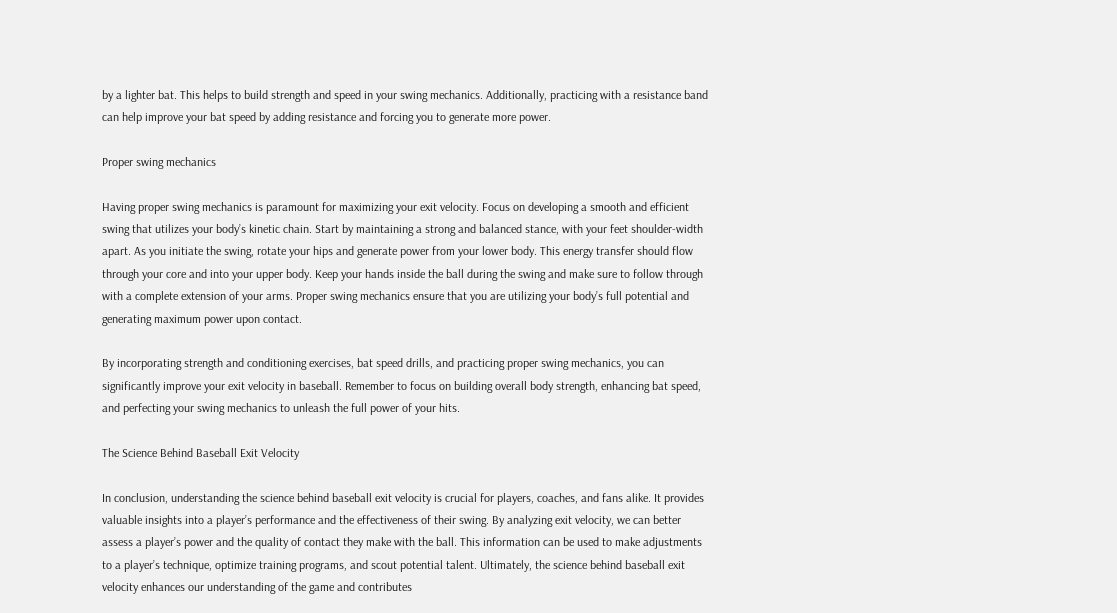by a lighter bat. This helps to build strength and speed in your swing mechanics. Additionally, practicing with a resistance band can help improve your bat speed by adding resistance and forcing you to generate more power.

Proper swing mechanics

Having proper swing mechanics is paramount for maximizing your exit velocity. Focus on developing a smooth and efficient swing that utilizes your body’s kinetic chain. Start by maintaining a strong and balanced stance, with your feet shoulder-width apart. As you initiate the swing, rotate your hips and generate power from your lower body. This energy transfer should flow through your core and into your upper body. Keep your hands inside the ball during the swing and make sure to follow through with a complete extension of your arms. Proper swing mechanics ensure that you are utilizing your body’s full potential and generating maximum power upon contact.

By incorporating strength and conditioning exercises, bat speed drills, and practicing proper swing mechanics, you can significantly improve your exit velocity in baseball. Remember to focus on building overall body strength, enhancing bat speed, and perfecting your swing mechanics to unleash the full power of your hits.

The Science Behind Baseball Exit Velocity

In conclusion, understanding the science behind baseball exit velocity is crucial for players, coaches, and fans alike. It provides valuable insights into a player’s performance and the effectiveness of their swing. By analyzing exit velocity, we can better assess a player’s power and the quality of contact they make with the ball. This information can be used to make adjustments to a player’s technique, optimize training programs, and scout potential talent. Ultimately, the science behind baseball exit velocity enhances our understanding of the game and contributes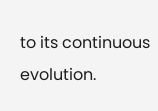to its continuous evolution.